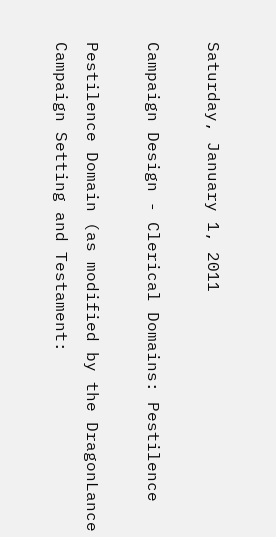Saturday, January 1, 2011

Campaign Design - Clerical Domains: Pestilence

Pestilence Domain (as modified by the DragonLance Campaign Setting and Testament: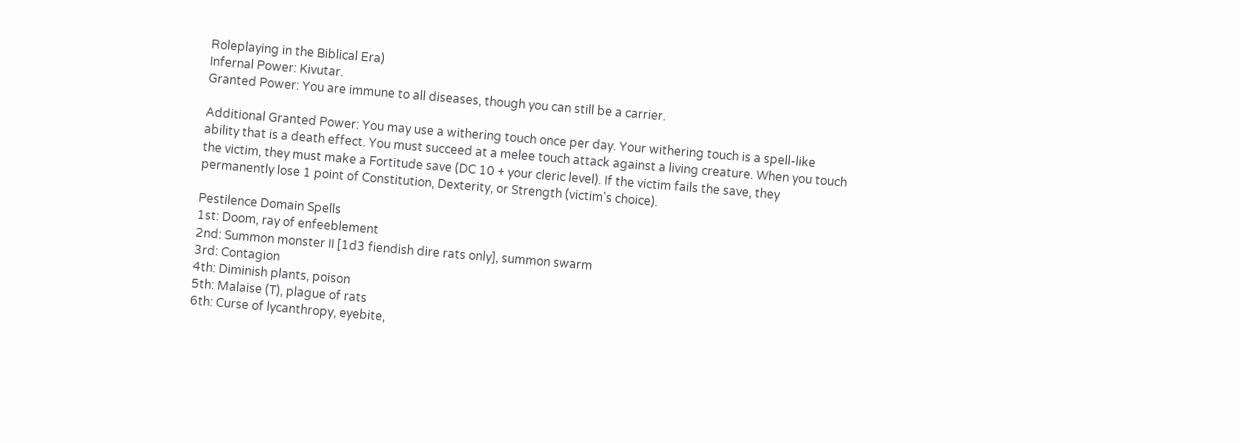Roleplaying in the Biblical Era)
Infernal Power: Kivutar.
Granted Power: You are immune to all diseases, though you can still be a carrier.

Additional Granted Power: You may use a withering touch once per day. Your withering touch is a spell-like ability that is a death effect. You must succeed at a melee touch attack against a living creature. When you touch the victim, they must make a Fortitude save (DC 10 + your cleric level). If the victim fails the save, they permanently lose 1 point of Constitution, Dexterity, or Strength (victim's choice).

Pestilence Domain Spells
1st: Doom, ray of enfeeblement
2nd: Summon monster II [1d3 fiendish dire rats only], summon swarm
3rd: Contagion
4th: Diminish plants, poison
5th: Malaise (T), plague of rats
6th: Curse of lycanthropy, eyebite,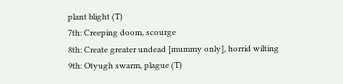plant blight (T)
7th: Creeping doom, scourge
8th: Create greater undead [mummy only], horrid wilting
9th: Otyugh swarm, plague (T)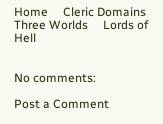Home     Cleric Domains     Three Worlds     Lords of Hell


No comments:

Post a Comment